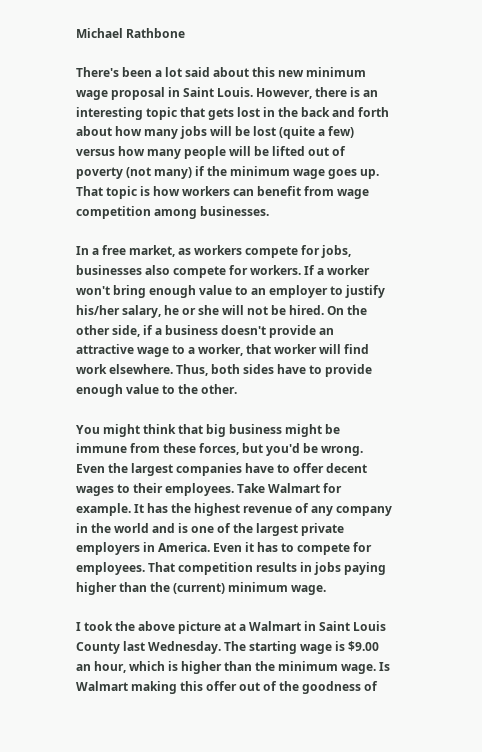Michael Rathbone

There's been a lot said about this new minimum wage proposal in Saint Louis. However, there is an interesting topic that gets lost in the back and forth about how many jobs will be lost (quite a few) versus how many people will be lifted out of poverty (not many) if the minimum wage goes up. That topic is how workers can benefit from wage competition among businesses.

In a free market, as workers compete for jobs, businesses also compete for workers. If a worker won't bring enough value to an employer to justify his/her salary, he or she will not be hired. On the other side, if a business doesn't provide an attractive wage to a worker, that worker will find work elsewhere. Thus, both sides have to provide enough value to the other.

You might think that big business might be immune from these forces, but you'd be wrong. Even the largest companies have to offer decent wages to their employees. Take Walmart for example. It has the highest revenue of any company in the world and is one of the largest private employers in America. Even it has to compete for employees. That competition results in jobs paying higher than the (current) minimum wage.

I took the above picture at a Walmart in Saint Louis County last Wednesday. The starting wage is $9.00 an hour, which is higher than the minimum wage. Is Walmart making this offer out of the goodness of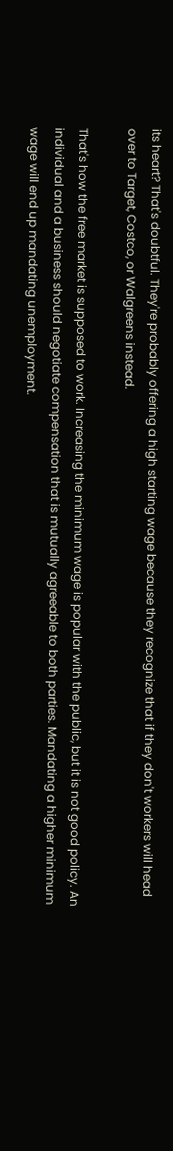its heart? That's doubtful. They're probably offering a high starting wage because they recognize that if they don't workers will head over to Target, Costco, or Walgreens instead.

That's how the free market is supposed to work. Increasing the minimum wage is popular with the public, but it is not good policy. An individual and a business should negotiate compensation that is mutually agreeable to both parties. Mandating a higher minimum wage will end up mandating unemployment.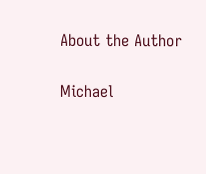About the Author

Michael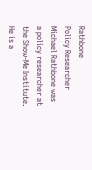Rathbone
Policy Researcher
Michael Rathbone was a policy researcher at the Show-Me Institute. He is a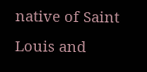native of Saint Louis and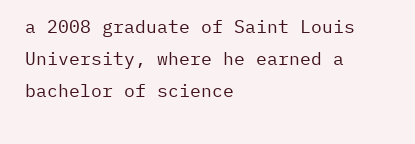a 2008 graduate of Saint Louis University, where he earned a bachelor of science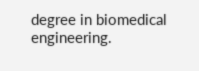degree in biomedical engineering.